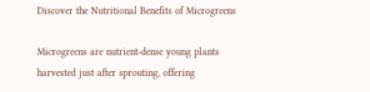Discover the Nutritional Benefits of Microgreens

Microgreens are nutrient-dense young plants harvested just after sprouting, offering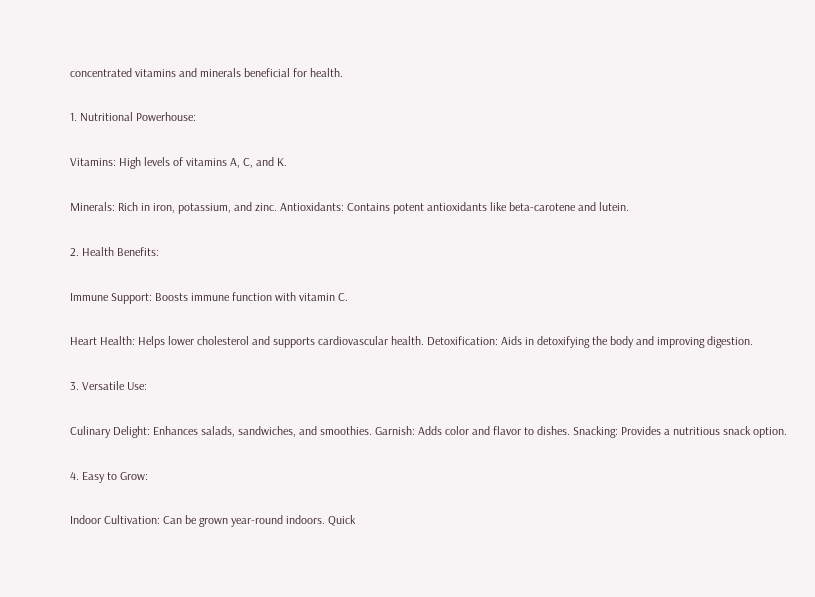concentrated vitamins and minerals beneficial for health.

1. Nutritional Powerhouse:

Vitamins: High levels of vitamins A, C, and K.

Minerals: Rich in iron, potassium, and zinc. Antioxidants: Contains potent antioxidants like beta-carotene and lutein.

2. Health Benefits:

Immune Support: Boosts immune function with vitamin C.

Heart Health: Helps lower cholesterol and supports cardiovascular health. Detoxification: Aids in detoxifying the body and improving digestion.

3. Versatile Use:

Culinary Delight: Enhances salads, sandwiches, and smoothies. Garnish: Adds color and flavor to dishes. Snacking: Provides a nutritious snack option.

4. Easy to Grow:

Indoor Cultivation: Can be grown year-round indoors. Quick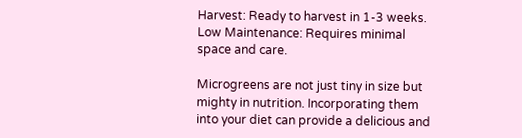Harvest: Ready to harvest in 1-3 weeks. Low Maintenance: Requires minimal space and care.

Microgreens are not just tiny in size but mighty in nutrition. Incorporating them into your diet can provide a delicious and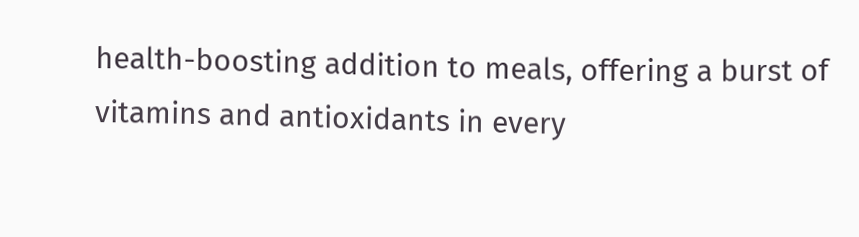health-boosting addition to meals, offering a burst of vitamins and antioxidants in every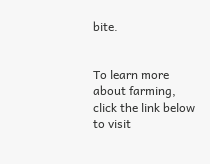bite.


To learn more about farming, click the link below to visit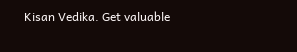Kisan Vedika. Get valuable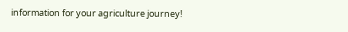information for your agriculture journey!